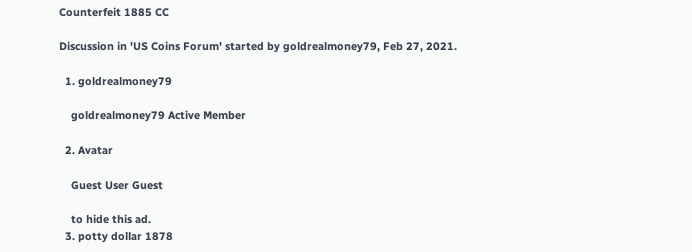Counterfeit 1885 CC

Discussion in 'US Coins Forum' started by goldrealmoney79, Feb 27, 2021.

  1. goldrealmoney79

    goldrealmoney79 Active Member

  2. Avatar

    Guest User Guest

    to hide this ad.
  3. potty dollar 1878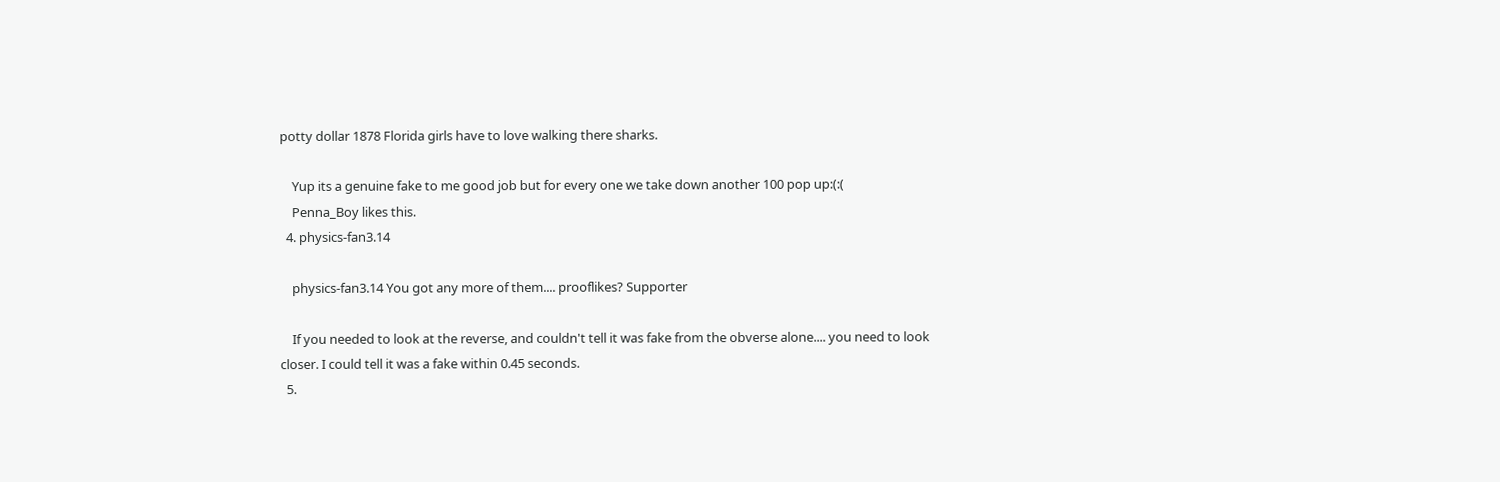potty dollar 1878 Florida girls have to love walking there sharks.

    Yup its a genuine fake to me good job but for every one we take down another 100 pop up:(:(
    Penna_Boy likes this.
  4. physics-fan3.14

    physics-fan3.14 You got any more of them.... prooflikes? Supporter

    If you needed to look at the reverse, and couldn't tell it was fake from the obverse alone.... you need to look closer. I could tell it was a fake within 0.45 seconds.
  5.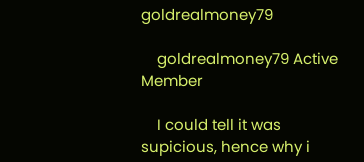goldrealmoney79

    goldrealmoney79 Active Member

    I could tell it was supicious, hence why i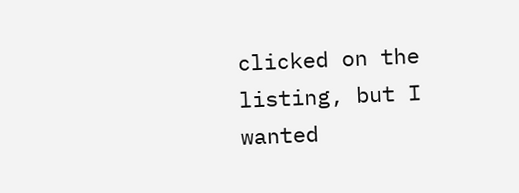clicked on the listing, but I wanted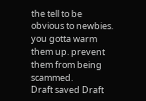the tell to be obvious to newbies. you gotta warm them up. prevent them from being scammed.
Draft saved Draft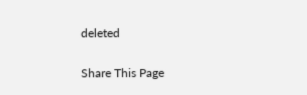deleted

Share This Page